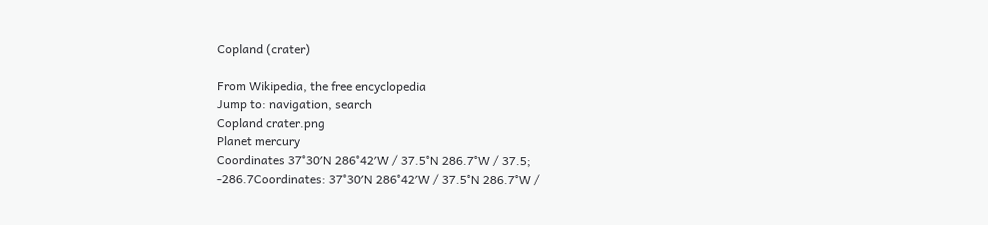Copland (crater)

From Wikipedia, the free encyclopedia
Jump to: navigation, search
Copland crater.png
Planet mercury
Coordinates 37°30′N 286°42′W / 37.5°N 286.7°W / 37.5; -286.7Coordinates: 37°30′N 286°42′W / 37.5°N 286.7°W /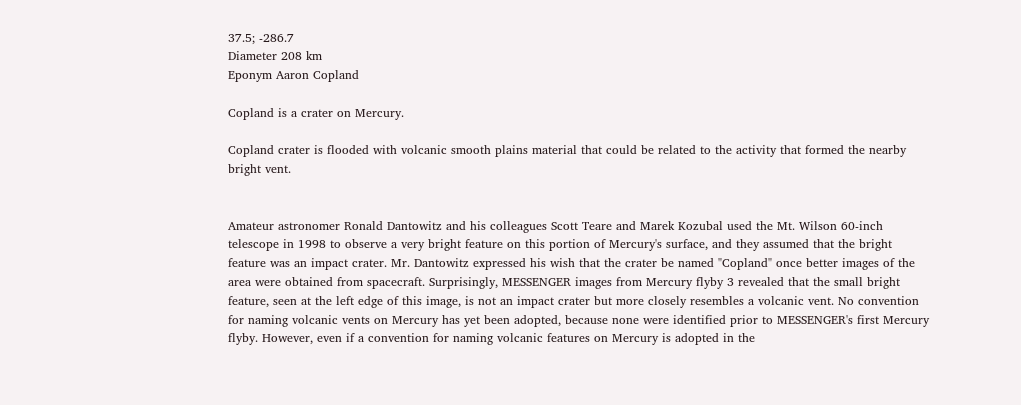37.5; -286.7
Diameter 208 km
Eponym Aaron Copland

Copland is a crater on Mercury.

Copland crater is flooded with volcanic smooth plains material that could be related to the activity that formed the nearby bright vent.


Amateur astronomer Ronald Dantowitz and his colleagues Scott Teare and Marek Kozubal used the Mt. Wilson 60-inch telescope in 1998 to observe a very bright feature on this portion of Mercury's surface, and they assumed that the bright feature was an impact crater. Mr. Dantowitz expressed his wish that the crater be named "Copland" once better images of the area were obtained from spacecraft. Surprisingly, MESSENGER images from Mercury flyby 3 revealed that the small bright feature, seen at the left edge of this image, is not an impact crater but more closely resembles a volcanic vent. No convention for naming volcanic vents on Mercury has yet been adopted, because none were identified prior to MESSENGER's first Mercury flyby. However, even if a convention for naming volcanic features on Mercury is adopted in the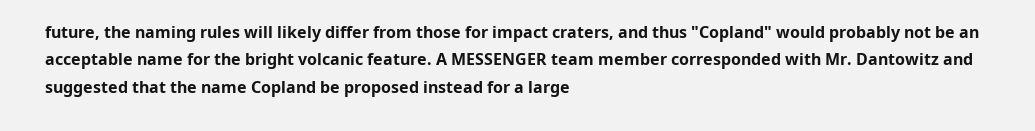future, the naming rules will likely differ from those for impact craters, and thus "Copland" would probably not be an acceptable name for the bright volcanic feature. A MESSENGER team member corresponded with Mr. Dantowitz and suggested that the name Copland be proposed instead for a large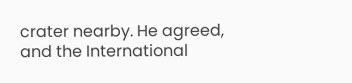crater nearby. He agreed, and the International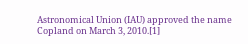Astronomical Union (IAU) approved the name Copland on March 3, 2010.[1]